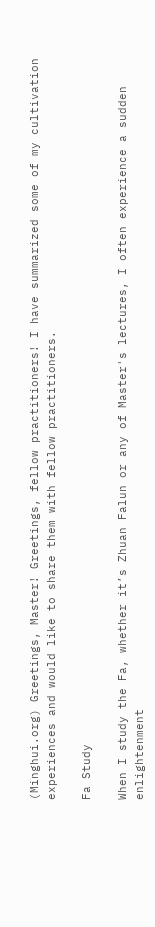(Minghui.org) Greetings, Master! Greetings, fellow practitioners! I have summarized some of my cultivation experiences and would like to share them with fellow practitioners.

Fa Study

When I study the Fa, whether it’s Zhuan Falun or any of Master's lectures, I often experience a sudden enlightenment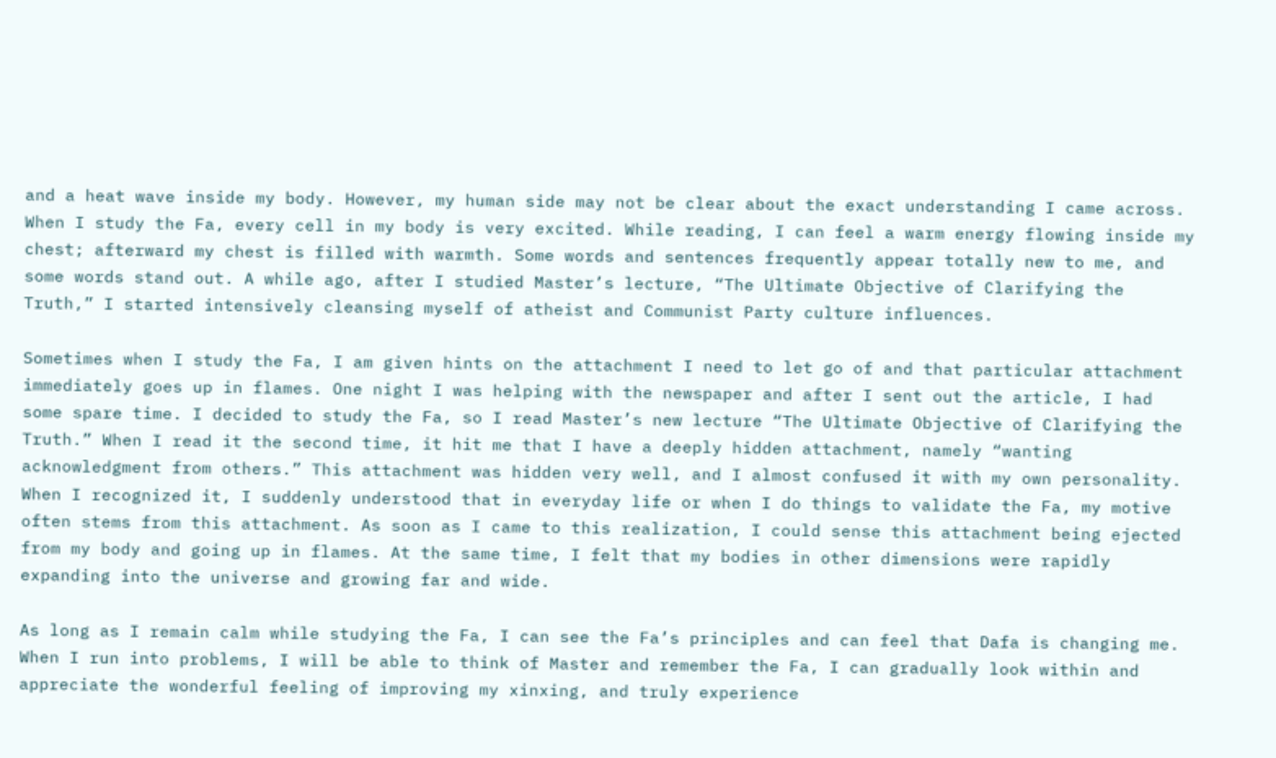and a heat wave inside my body. However, my human side may not be clear about the exact understanding I came across. When I study the Fa, every cell in my body is very excited. While reading, I can feel a warm energy flowing inside my chest; afterward my chest is filled with warmth. Some words and sentences frequently appear totally new to me, and some words stand out. A while ago, after I studied Master’s lecture, “The Ultimate Objective of Clarifying the Truth,” I started intensively cleansing myself of atheist and Communist Party culture influences.

Sometimes when I study the Fa, I am given hints on the attachment I need to let go of and that particular attachment immediately goes up in flames. One night I was helping with the newspaper and after I sent out the article, I had some spare time. I decided to study the Fa, so I read Master’s new lecture “The Ultimate Objective of Clarifying the Truth.” When I read it the second time, it hit me that I have a deeply hidden attachment, namely “wanting acknowledgment from others.” This attachment was hidden very well, and I almost confused it with my own personality. When I recognized it, I suddenly understood that in everyday life or when I do things to validate the Fa, my motive often stems from this attachment. As soon as I came to this realization, I could sense this attachment being ejected from my body and going up in flames. At the same time, I felt that my bodies in other dimensions were rapidly expanding into the universe and growing far and wide.

As long as I remain calm while studying the Fa, I can see the Fa’s principles and can feel that Dafa is changing me. When I run into problems, I will be able to think of Master and remember the Fa, I can gradually look within and appreciate the wonderful feeling of improving my xinxing, and truly experience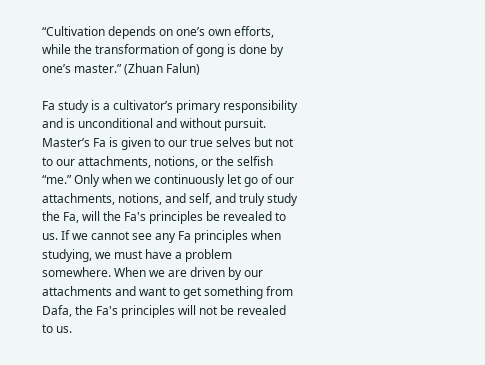“Cultivation depends on one’s own efforts, while the transformation of gong is done by one’s master.” (Zhuan Falun)

Fa study is a cultivator’s primary responsibility and is unconditional and without pursuit. Master’s Fa is given to our true selves but not to our attachments, notions, or the selfish “me.” Only when we continuously let go of our attachments, notions, and self, and truly study the Fa, will the Fa's principles be revealed to us. If we cannot see any Fa principles when studying, we must have a problem somewhere. When we are driven by our attachments and want to get something from Dafa, the Fa's principles will not be revealed to us.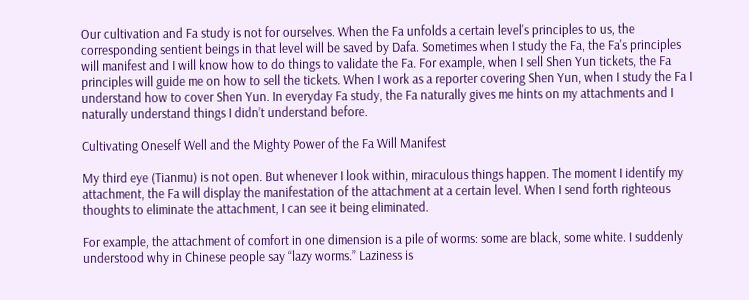Our cultivation and Fa study is not for ourselves. When the Fa unfolds a certain level's principles to us, the corresponding sentient beings in that level will be saved by Dafa. Sometimes when I study the Fa, the Fa's principles will manifest and I will know how to do things to validate the Fa. For example, when I sell Shen Yun tickets, the Fa principles will guide me on how to sell the tickets. When I work as a reporter covering Shen Yun, when I study the Fa I understand how to cover Shen Yun. In everyday Fa study, the Fa naturally gives me hints on my attachments and I naturally understand things I didn’t understand before.

Cultivating Oneself Well and the Mighty Power of the Fa Will Manifest

My third eye (Tianmu) is not open. But whenever I look within, miraculous things happen. The moment I identify my attachment, the Fa will display the manifestation of the attachment at a certain level. When I send forth righteous thoughts to eliminate the attachment, I can see it being eliminated.

For example, the attachment of comfort in one dimension is a pile of worms: some are black, some white. I suddenly understood why in Chinese people say “lazy worms.” Laziness is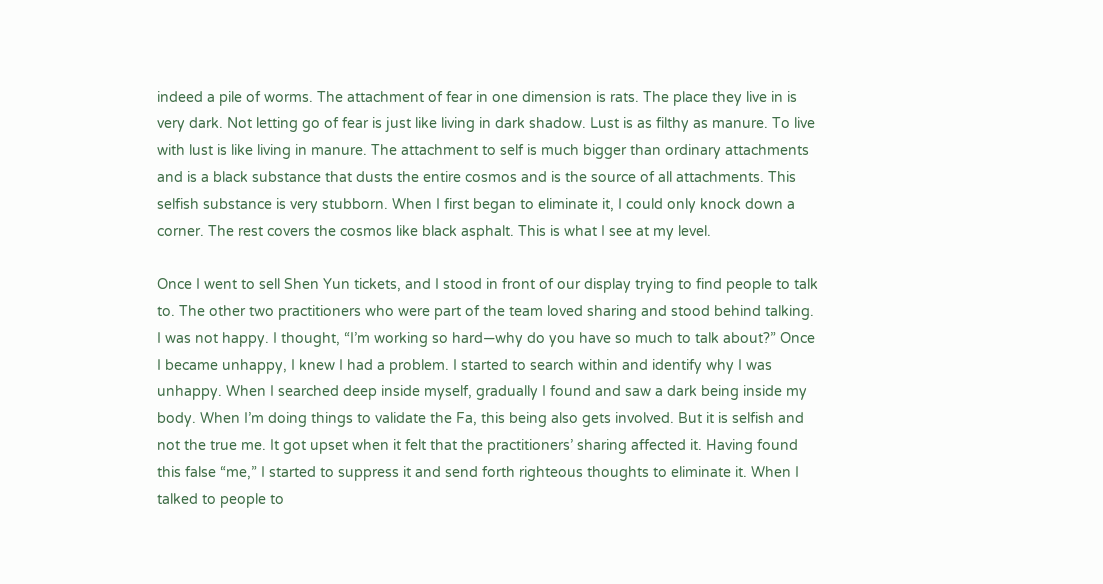indeed a pile of worms. The attachment of fear in one dimension is rats. The place they live in is very dark. Not letting go of fear is just like living in dark shadow. Lust is as filthy as manure. To live with lust is like living in manure. The attachment to self is much bigger than ordinary attachments and is a black substance that dusts the entire cosmos and is the source of all attachments. This selfish substance is very stubborn. When I first began to eliminate it, I could only knock down a corner. The rest covers the cosmos like black asphalt. This is what I see at my level.

Once I went to sell Shen Yun tickets, and I stood in front of our display trying to find people to talk to. The other two practitioners who were part of the team loved sharing and stood behind talking. I was not happy. I thought, “I’m working so hard—why do you have so much to talk about?” Once I became unhappy, I knew I had a problem. I started to search within and identify why I was unhappy. When I searched deep inside myself, gradually I found and saw a dark being inside my body. When I’m doing things to validate the Fa, this being also gets involved. But it is selfish and not the true me. It got upset when it felt that the practitioners’ sharing affected it. Having found this false “me,” I started to suppress it and send forth righteous thoughts to eliminate it. When I talked to people to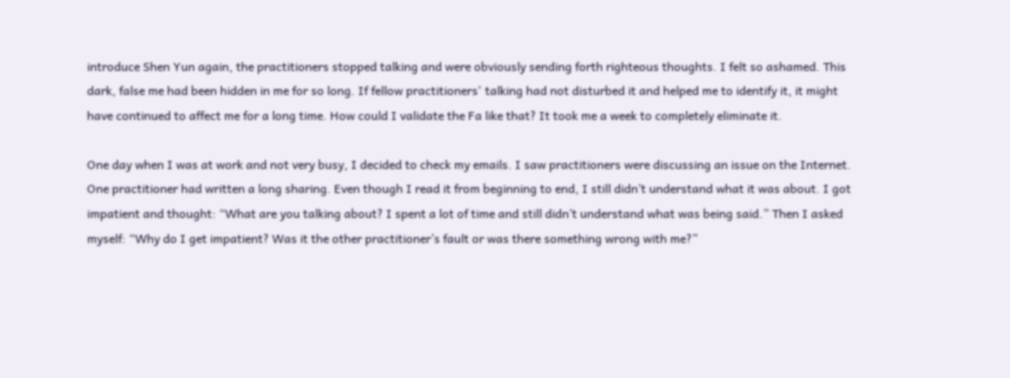introduce Shen Yun again, the practitioners stopped talking and were obviously sending forth righteous thoughts. I felt so ashamed. This dark, false me had been hidden in me for so long. If fellow practitioners' talking had not disturbed it and helped me to identify it, it might have continued to affect me for a long time. How could I validate the Fa like that? It took me a week to completely eliminate it.

One day when I was at work and not very busy, I decided to check my emails. I saw practitioners were discussing an issue on the Internet. One practitioner had written a long sharing. Even though I read it from beginning to end, I still didn’t understand what it was about. I got impatient and thought: “What are you talking about? I spent a lot of time and still didn’t understand what was being said.” Then I asked myself: “Why do I get impatient? Was it the other practitioner’s fault or was there something wrong with me?”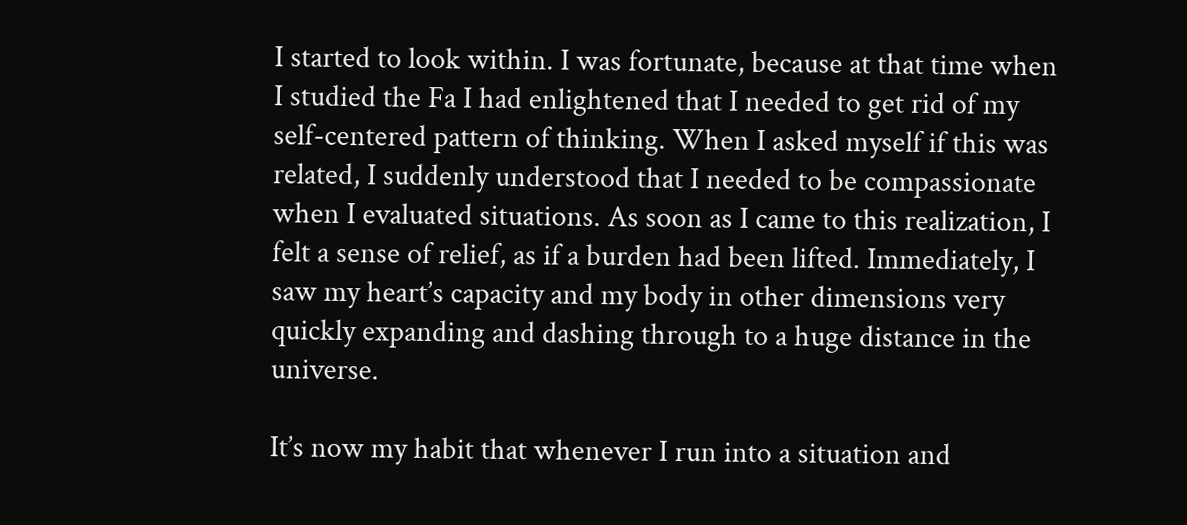I started to look within. I was fortunate, because at that time when I studied the Fa I had enlightened that I needed to get rid of my self-centered pattern of thinking. When I asked myself if this was related, I suddenly understood that I needed to be compassionate when I evaluated situations. As soon as I came to this realization, I felt a sense of relief, as if a burden had been lifted. Immediately, I saw my heart’s capacity and my body in other dimensions very quickly expanding and dashing through to a huge distance in the universe.

It’s now my habit that whenever I run into a situation and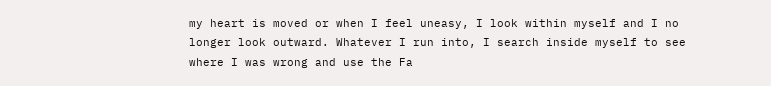my heart is moved or when I feel uneasy, I look within myself and I no longer look outward. Whatever I run into, I search inside myself to see where I was wrong and use the Fa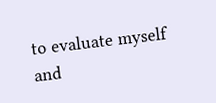to evaluate myself and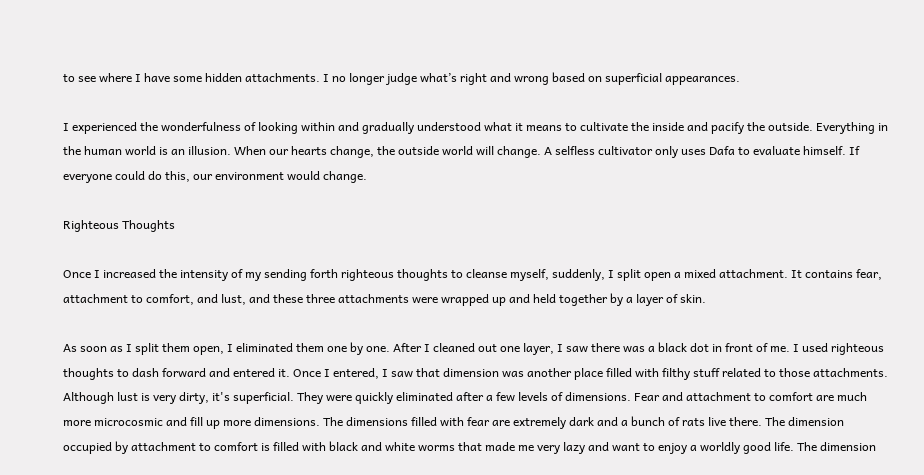to see where I have some hidden attachments. I no longer judge what’s right and wrong based on superficial appearances.

I experienced the wonderfulness of looking within and gradually understood what it means to cultivate the inside and pacify the outside. Everything in the human world is an illusion. When our hearts change, the outside world will change. A selfless cultivator only uses Dafa to evaluate himself. If everyone could do this, our environment would change.

Righteous Thoughts

Once I increased the intensity of my sending forth righteous thoughts to cleanse myself, suddenly, I split open a mixed attachment. It contains fear, attachment to comfort, and lust, and these three attachments were wrapped up and held together by a layer of skin.

As soon as I split them open, I eliminated them one by one. After I cleaned out one layer, I saw there was a black dot in front of me. I used righteous thoughts to dash forward and entered it. Once I entered, I saw that dimension was another place filled with filthy stuff related to those attachments. Although lust is very dirty, it's superficial. They were quickly eliminated after a few levels of dimensions. Fear and attachment to comfort are much more microcosmic and fill up more dimensions. The dimensions filled with fear are extremely dark and a bunch of rats live there. The dimension occupied by attachment to comfort is filled with black and white worms that made me very lazy and want to enjoy a worldly good life. The dimension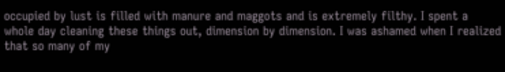occupied by lust is filled with manure and maggots and is extremely filthy. I spent a whole day cleaning these things out, dimension by dimension. I was ashamed when I realized that so many of my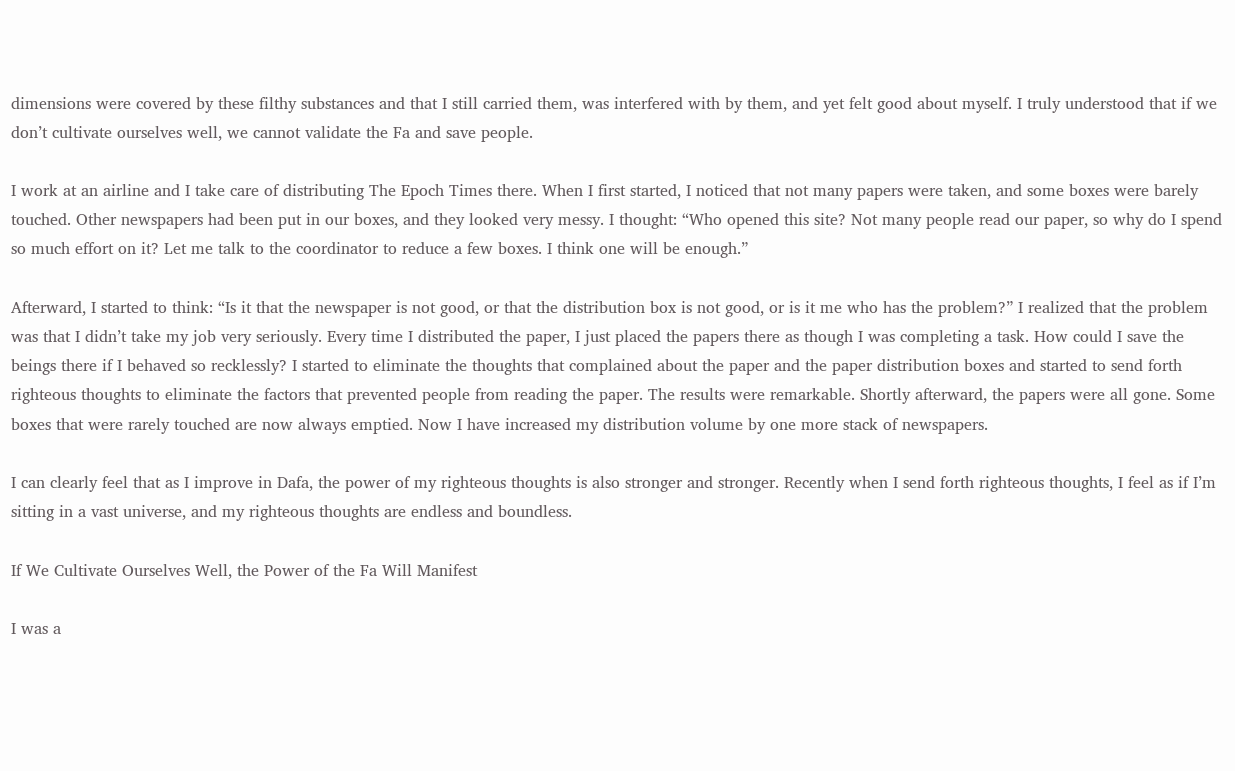dimensions were covered by these filthy substances and that I still carried them, was interfered with by them, and yet felt good about myself. I truly understood that if we don’t cultivate ourselves well, we cannot validate the Fa and save people.

I work at an airline and I take care of distributing The Epoch Times there. When I first started, I noticed that not many papers were taken, and some boxes were barely touched. Other newspapers had been put in our boxes, and they looked very messy. I thought: “Who opened this site? Not many people read our paper, so why do I spend so much effort on it? Let me talk to the coordinator to reduce a few boxes. I think one will be enough.”

Afterward, I started to think: “Is it that the newspaper is not good, or that the distribution box is not good, or is it me who has the problem?” I realized that the problem was that I didn’t take my job very seriously. Every time I distributed the paper, I just placed the papers there as though I was completing a task. How could I save the beings there if I behaved so recklessly? I started to eliminate the thoughts that complained about the paper and the paper distribution boxes and started to send forth righteous thoughts to eliminate the factors that prevented people from reading the paper. The results were remarkable. Shortly afterward, the papers were all gone. Some boxes that were rarely touched are now always emptied. Now I have increased my distribution volume by one more stack of newspapers.

I can clearly feel that as I improve in Dafa, the power of my righteous thoughts is also stronger and stronger. Recently when I send forth righteous thoughts, I feel as if I’m sitting in a vast universe, and my righteous thoughts are endless and boundless.

If We Cultivate Ourselves Well, the Power of the Fa Will Manifest

I was a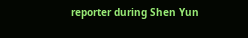reporter during Shen Yun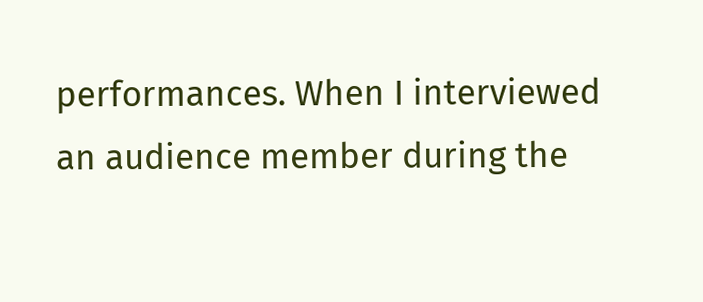performances. When I interviewed an audience member during the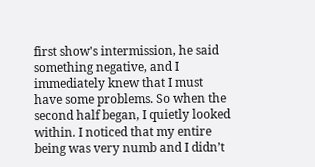first show's intermission, he said something negative, and I immediately knew that I must have some problems. So when the second half began, I quietly looked within. I noticed that my entire being was very numb and I didn’t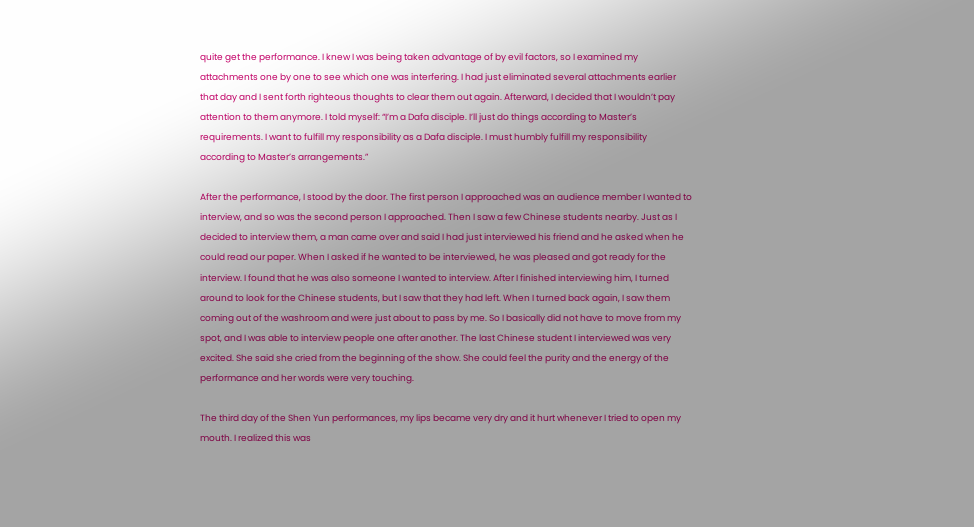quite get the performance. I knew I was being taken advantage of by evil factors, so I examined my attachments one by one to see which one was interfering. I had just eliminated several attachments earlier that day and I sent forth righteous thoughts to clear them out again. Afterward, I decided that I wouldn’t pay attention to them anymore. I told myself: “I’m a Dafa disciple. I’ll just do things according to Master’s requirements. I want to fulfill my responsibility as a Dafa disciple. I must humbly fulfill my responsibility according to Master’s arrangements.”

After the performance, I stood by the door. The first person I approached was an audience member I wanted to interview, and so was the second person I approached. Then I saw a few Chinese students nearby. Just as I decided to interview them, a man came over and said I had just interviewed his friend and he asked when he could read our paper. When I asked if he wanted to be interviewed, he was pleased and got ready for the interview. I found that he was also someone I wanted to interview. After I finished interviewing him, I turned around to look for the Chinese students, but I saw that they had left. When I turned back again, I saw them coming out of the washroom and were just about to pass by me. So I basically did not have to move from my spot, and I was able to interview people one after another. The last Chinese student I interviewed was very excited. She said she cried from the beginning of the show. She could feel the purity and the energy of the performance and her words were very touching.

The third day of the Shen Yun performances, my lips became very dry and it hurt whenever I tried to open my mouth. I realized this was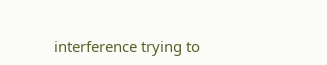interference trying to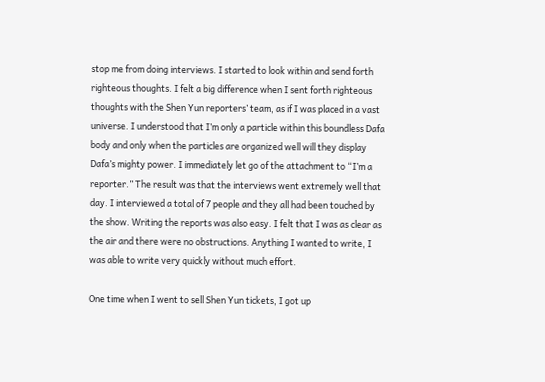stop me from doing interviews. I started to look within and send forth righteous thoughts. I felt a big difference when I sent forth righteous thoughts with the Shen Yun reporters’ team, as if I was placed in a vast universe. I understood that I’m only a particle within this boundless Dafa body and only when the particles are organized well will they display Dafa’s mighty power. I immediately let go of the attachment to “I’m a reporter.” The result was that the interviews went extremely well that day. I interviewed a total of 7 people and they all had been touched by the show. Writing the reports was also easy. I felt that I was as clear as the air and there were no obstructions. Anything I wanted to write, I was able to write very quickly without much effort.

One time when I went to sell Shen Yun tickets, I got up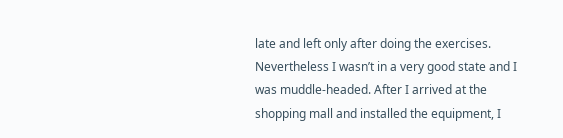late and left only after doing the exercises. Nevertheless I wasn’t in a very good state and I was muddle-headed. After I arrived at the shopping mall and installed the equipment, I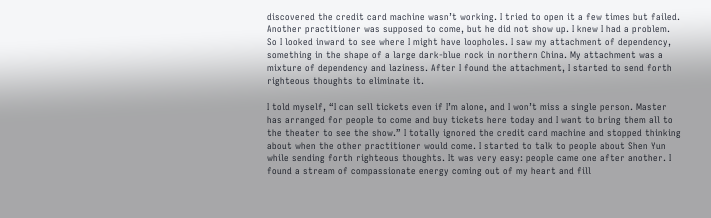discovered the credit card machine wasn’t working. I tried to open it a few times but failed. Another practitioner was supposed to come, but he did not show up. I knew I had a problem. So I looked inward to see where I might have loopholes. I saw my attachment of dependency, something in the shape of a large dark-blue rock in northern China. My attachment was a mixture of dependency and laziness. After I found the attachment, I started to send forth righteous thoughts to eliminate it.

I told myself, “I can sell tickets even if I’m alone, and I won’t miss a single person. Master has arranged for people to come and buy tickets here today and I want to bring them all to the theater to see the show.” I totally ignored the credit card machine and stopped thinking about when the other practitioner would come. I started to talk to people about Shen Yun while sending forth righteous thoughts. It was very easy: people came one after another. I found a stream of compassionate energy coming out of my heart and fill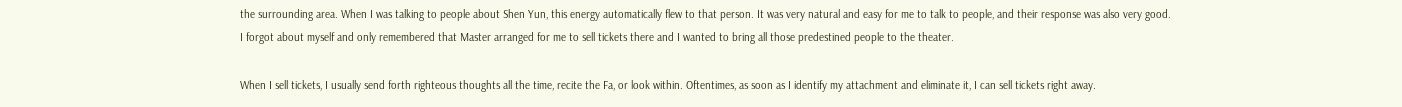the surrounding area. When I was talking to people about Shen Yun, this energy automatically flew to that person. It was very natural and easy for me to talk to people, and their response was also very good. I forgot about myself and only remembered that Master arranged for me to sell tickets there and I wanted to bring all those predestined people to the theater.

When I sell tickets, I usually send forth righteous thoughts all the time, recite the Fa, or look within. Oftentimes, as soon as I identify my attachment and eliminate it, I can sell tickets right away.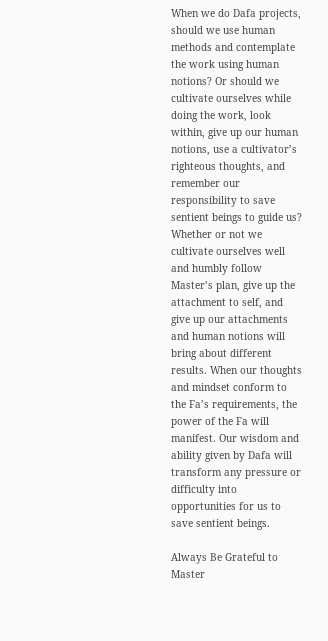When we do Dafa projects, should we use human methods and contemplate the work using human notions? Or should we cultivate ourselves while doing the work, look within, give up our human notions, use a cultivator’s righteous thoughts, and remember our responsibility to save sentient beings to guide us? Whether or not we cultivate ourselves well and humbly follow Master’s plan, give up the attachment to self, and give up our attachments and human notions will bring about different results. When our thoughts and mindset conform to the Fa’s requirements, the power of the Fa will manifest. Our wisdom and ability given by Dafa will transform any pressure or difficulty into opportunities for us to save sentient beings.

Always Be Grateful to Master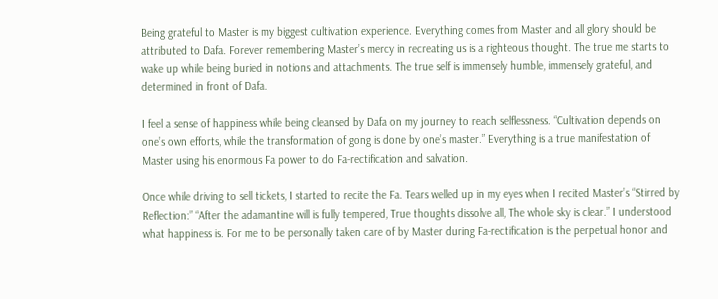Being grateful to Master is my biggest cultivation experience. Everything comes from Master and all glory should be attributed to Dafa. Forever remembering Master’s mercy in recreating us is a righteous thought. The true me starts to wake up while being buried in notions and attachments. The true self is immensely humble, immensely grateful, and determined in front of Dafa.

I feel a sense of happiness while being cleansed by Dafa on my journey to reach selflessness. “Cultivation depends on one’s own efforts, while the transformation of gong is done by one’s master.” Everything is a true manifestation of Master using his enormous Fa power to do Fa-rectification and salvation.

Once while driving to sell tickets, I started to recite the Fa. Tears welled up in my eyes when I recited Master’s “Stirred by Reflection:” “After the adamantine will is fully tempered, True thoughts dissolve all, The whole sky is clear.” I understood what happiness is. For me to be personally taken care of by Master during Fa-rectification is the perpetual honor and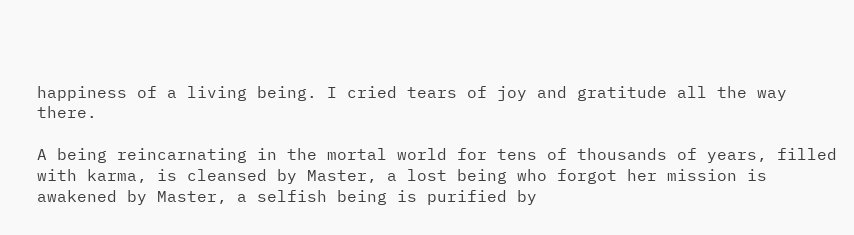happiness of a living being. I cried tears of joy and gratitude all the way there.

A being reincarnating in the mortal world for tens of thousands of years, filled with karma, is cleansed by Master, a lost being who forgot her mission is awakened by Master, a selfish being is purified by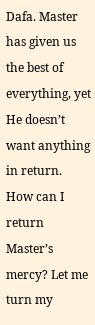Dafa. Master has given us the best of everything, yet He doesn’t want anything in return. How can I return Master’s mercy? Let me turn my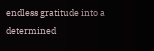endless gratitude into a determined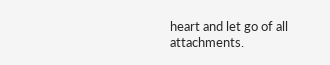heart and let go of all attachments.